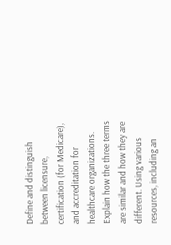Define and distinguish between licensure, certification (for Medicare), and accreditation for healthcare organizations. Explain how the three terms are similar and how they are different. Using various resources, including an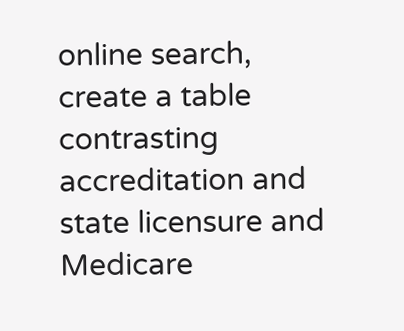online search, create a table contrasting accreditation and state licensure and Medicare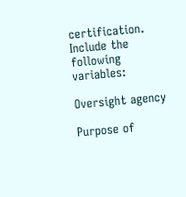certification. Include the following variables:

Oversight agency

Purpose of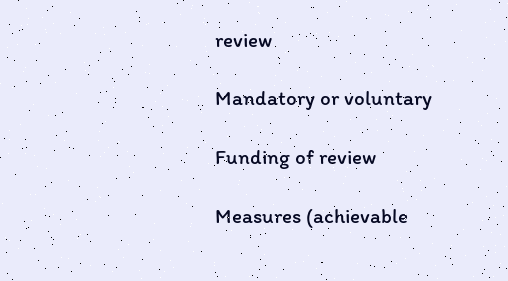review

Mandatory or voluntary

Funding of review

Measures (achievable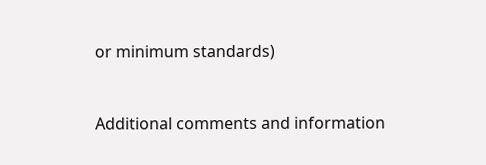or minimum standards)


Additional comments and information